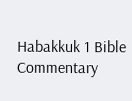Habakkuk 1 Bible Commentary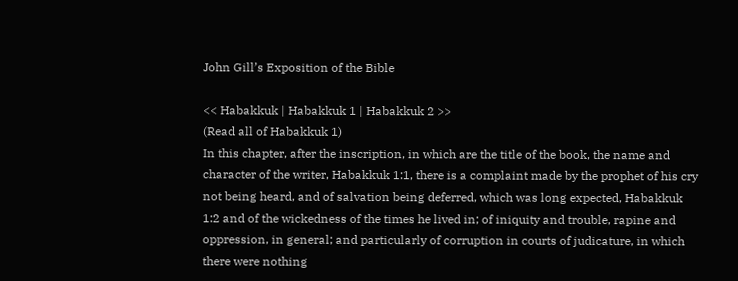John Gill’s Exposition of the Bible

<< Habakkuk | Habakkuk 1 | Habakkuk 2 >>
(Read all of Habakkuk 1)
In this chapter, after the inscription, in which are the title of the book, the name and character of the writer, Habakkuk 1:1, there is a complaint made by the prophet of his cry not being heard, and of salvation being deferred, which was long expected, Habakkuk 1:2 and of the wickedness of the times he lived in; of iniquity and trouble, rapine and oppression, in general; and particularly of corruption in courts of judicature, in which there were nothing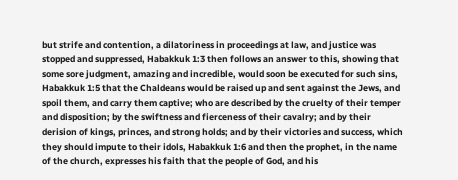but strife and contention, a dilatoriness in proceedings at law, and justice was stopped and suppressed, Habakkuk 1:3 then follows an answer to this, showing that some sore judgment, amazing and incredible, would soon be executed for such sins, Habakkuk 1:5 that the Chaldeans would be raised up and sent against the Jews, and spoil them, and carry them captive; who are described by the cruelty of their temper and disposition; by the swiftness and fierceness of their cavalry; and by their derision of kings, princes, and strong holds; and by their victories and success, which they should impute to their idols, Habakkuk 1:6 and then the prophet, in the name of the church, expresses his faith that the people of God, and his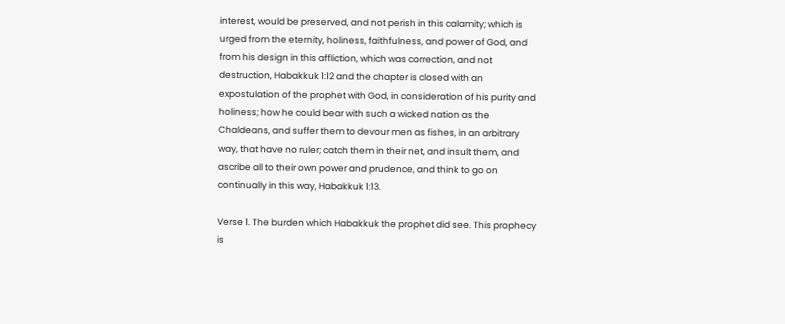interest, would be preserved, and not perish in this calamity; which is urged from the eternity, holiness, faithfulness, and power of God, and from his design in this affliction, which was correction, and not destruction, Habakkuk 1:12 and the chapter is closed with an expostulation of the prophet with God, in consideration of his purity and holiness; how he could bear with such a wicked nation as the Chaldeans, and suffer them to devour men as fishes, in an arbitrary way, that have no ruler; catch them in their net, and insult them, and ascribe all to their own power and prudence, and think to go on continually in this way, Habakkuk 1:13.

Verse 1. The burden which Habakkuk the prophet did see. This prophecy is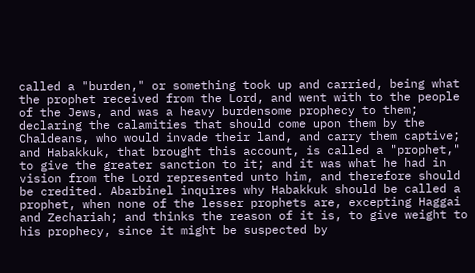called a "burden," or something took up and carried, being what the prophet received from the Lord, and went with to the people of the Jews, and was a heavy burdensome prophecy to them; declaring the calamities that should come upon them by the Chaldeans, who would invade their land, and carry them captive; and Habakkuk, that brought this account, is called a "prophet," to give the greater sanction to it; and it was what he had in vision from the Lord represented unto him, and therefore should be credited. Abarbinel inquires why Habakkuk should be called a prophet, when none of the lesser prophets are, excepting Haggai and Zechariah; and thinks the reason of it is, to give weight to his prophecy, since it might be suspected by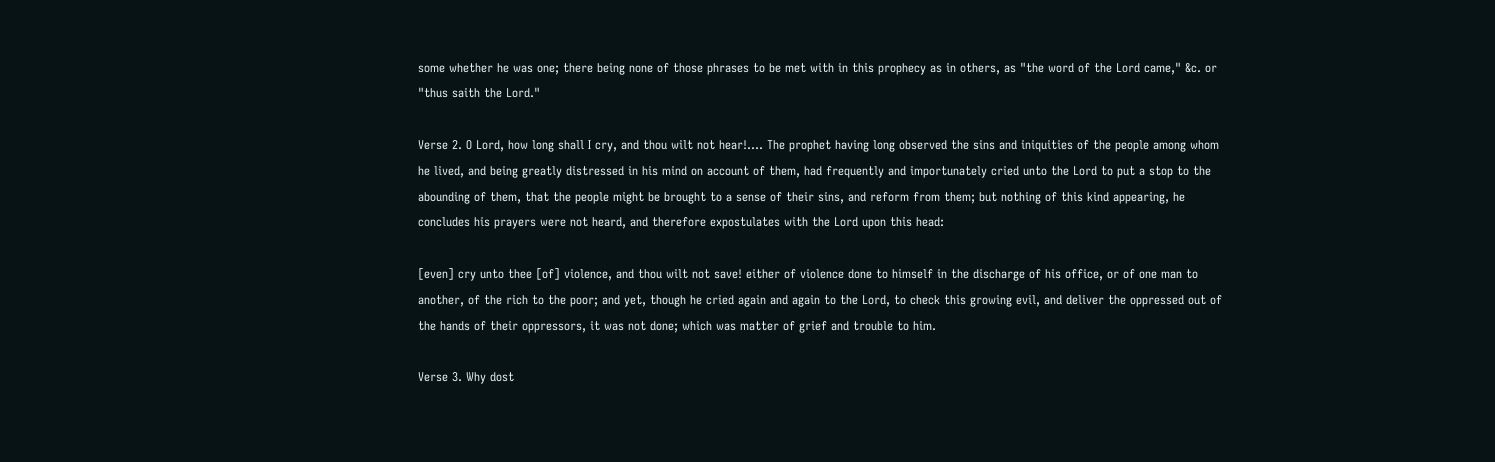some whether he was one; there being none of those phrases to be met with in this prophecy as in others, as "the word of the Lord came," &c. or "thus saith the Lord."

Verse 2. O Lord, how long shall I cry, and thou wilt not hear!.... The prophet having long observed the sins and iniquities of the people among whom he lived, and being greatly distressed in his mind on account of them, had frequently and importunately cried unto the Lord to put a stop to the abounding of them, that the people might be brought to a sense of their sins, and reform from them; but nothing of this kind appearing, he concludes his prayers were not heard, and therefore expostulates with the Lord upon this head:

[even] cry unto thee [of] violence, and thou wilt not save! either of violence done to himself in the discharge of his office, or of one man to another, of the rich to the poor; and yet, though he cried again and again to the Lord, to check this growing evil, and deliver the oppressed out of the hands of their oppressors, it was not done; which was matter of grief and trouble to him.

Verse 3. Why dost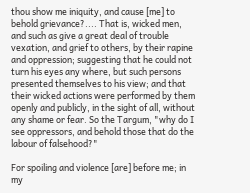thou show me iniquity, and cause [me] to behold grievance?.... That is, wicked men, and such as give a great deal of trouble vexation, and grief to others, by their rapine and oppression; suggesting that he could not turn his eyes any where, but such persons presented themselves to his view; and that their wicked actions were performed by them openly and publicly, in the sight of all, without any shame or fear. So the Targum, "why do I see oppressors, and behold those that do the labour of falsehood?"

For spoiling and violence [are] before me; in my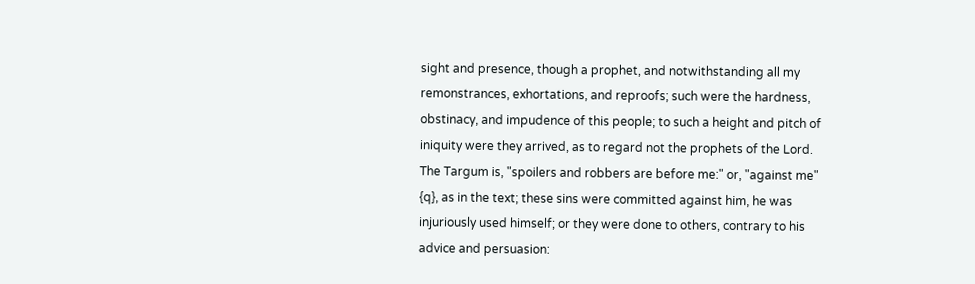sight and presence, though a prophet, and notwithstanding all my remonstrances, exhortations, and reproofs; such were the hardness, obstinacy, and impudence of this people; to such a height and pitch of iniquity were they arrived, as to regard not the prophets of the Lord. The Targum is, "spoilers and robbers are before me:" or, "against me" {q}, as in the text; these sins were committed against him, he was injuriously used himself; or they were done to others, contrary to his advice and persuasion: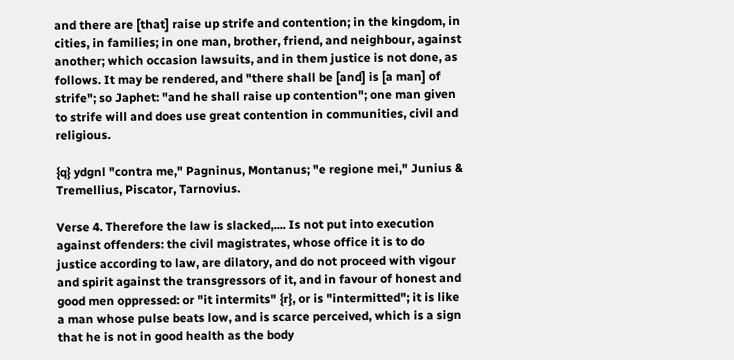and there are [that] raise up strife and contention; in the kingdom, in cities, in families; in one man, brother, friend, and neighbour, against another; which occasion lawsuits, and in them justice is not done, as follows. It may be rendered, and "there shall be [and] is [a man] of strife"; so Japhet: "and he shall raise up contention"; one man given to strife will and does use great contention in communities, civil and religious.

{q} ydgnl "contra me," Pagninus, Montanus; "e regione mei," Junius & Tremellius, Piscator, Tarnovius.

Verse 4. Therefore the law is slacked,.... Is not put into execution against offenders: the civil magistrates, whose office it is to do justice according to law, are dilatory, and do not proceed with vigour and spirit against the transgressors of it, and in favour of honest and good men oppressed: or "it intermits" {r}, or is "intermitted"; it is like a man whose pulse beats low, and is scarce perceived, which is a sign that he is not in good health as the body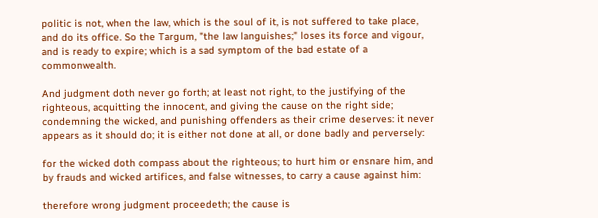politic is not, when the law, which is the soul of it, is not suffered to take place, and do its office. So the Targum, "the law languishes;" loses its force and vigour, and is ready to expire; which is a sad symptom of the bad estate of a commonwealth.

And judgment doth never go forth; at least not right, to the justifying of the righteous, acquitting the innocent, and giving the cause on the right side; condemning the wicked, and punishing offenders as their crime deserves: it never appears as it should do; it is either not done at all, or done badly and perversely:

for the wicked doth compass about the righteous; to hurt him or ensnare him, and by frauds and wicked artifices, and false witnesses, to carry a cause against him:

therefore wrong judgment proceedeth; the cause is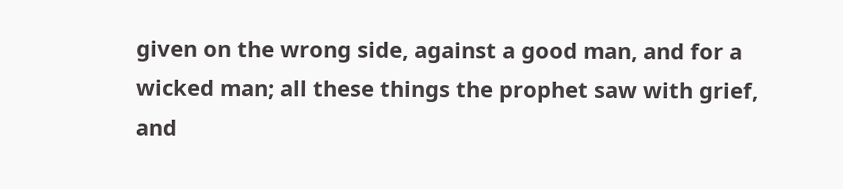given on the wrong side, against a good man, and for a wicked man; all these things the prophet saw with grief, and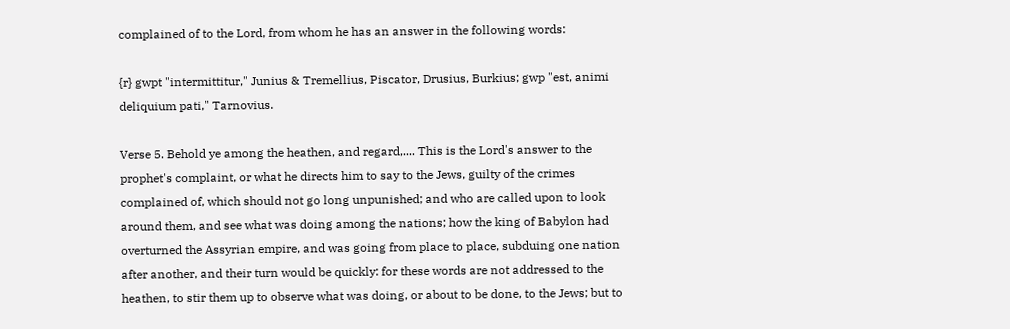complained of to the Lord, from whom he has an answer in the following words:

{r} gwpt "intermittitur," Junius & Tremellius, Piscator, Drusius, Burkius; gwp "est, animi deliquium pati," Tarnovius.

Verse 5. Behold ye among the heathen, and regard,.... This is the Lord's answer to the prophet's complaint, or what he directs him to say to the Jews, guilty of the crimes complained of, which should not go long unpunished; and who are called upon to look around them, and see what was doing among the nations; how the king of Babylon had overturned the Assyrian empire, and was going from place to place, subduing one nation after another, and their turn would be quickly: for these words are not addressed to the heathen, to stir them up to observe what was doing, or about to be done, to the Jews; but to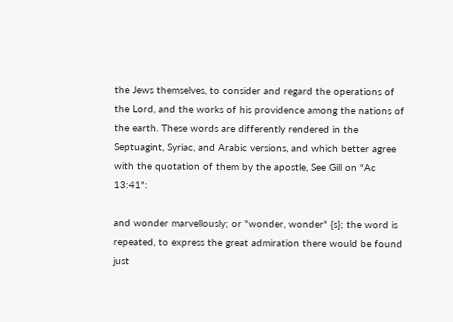the Jews themselves, to consider and regard the operations of the Lord, and the works of his providence among the nations of the earth. These words are differently rendered in the Septuagint, Syriac, and Arabic versions, and which better agree with the quotation of them by the apostle, See Gill on "Ac 13:41":

and wonder marvellously; or "wonder, wonder" {s}; the word is repeated, to express the great admiration there would be found just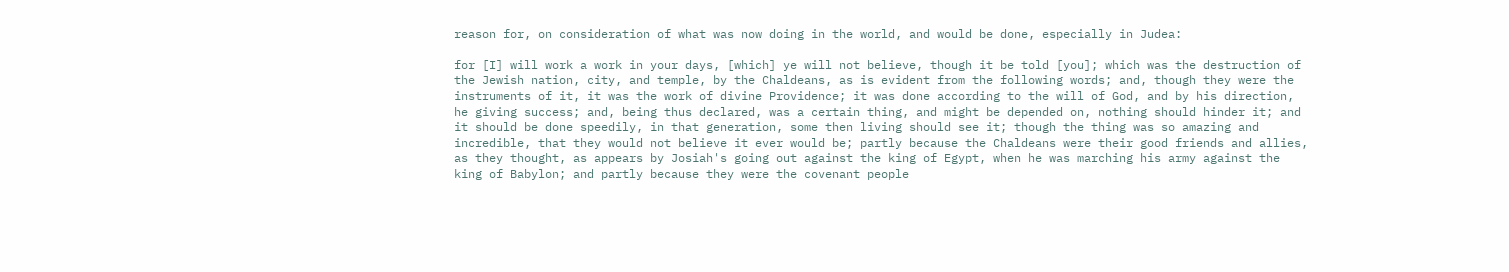reason for, on consideration of what was now doing in the world, and would be done, especially in Judea:

for [I] will work a work in your days, [which] ye will not believe, though it be told [you]; which was the destruction of the Jewish nation, city, and temple, by the Chaldeans, as is evident from the following words; and, though they were the instruments of it, it was the work of divine Providence; it was done according to the will of God, and by his direction, he giving success; and, being thus declared, was a certain thing, and might be depended on, nothing should hinder it; and it should be done speedily, in that generation, some then living should see it; though the thing was so amazing and incredible, that they would not believe it ever would be; partly because the Chaldeans were their good friends and allies, as they thought, as appears by Josiah's going out against the king of Egypt, when he was marching his army against the king of Babylon; and partly because they were the covenant people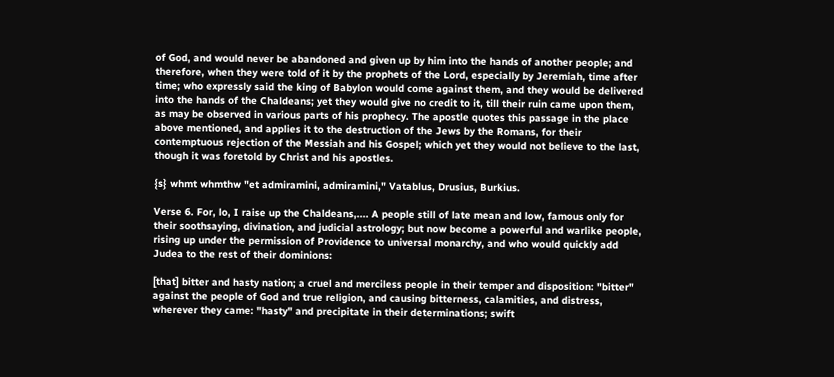of God, and would never be abandoned and given up by him into the hands of another people; and therefore, when they were told of it by the prophets of the Lord, especially by Jeremiah, time after time; who expressly said the king of Babylon would come against them, and they would be delivered into the hands of the Chaldeans; yet they would give no credit to it, till their ruin came upon them, as may be observed in various parts of his prophecy. The apostle quotes this passage in the place above mentioned, and applies it to the destruction of the Jews by the Romans, for their contemptuous rejection of the Messiah and his Gospel; which yet they would not believe to the last, though it was foretold by Christ and his apostles.

{s} whmt whmthw "et admiramini, admiramini," Vatablus, Drusius, Burkius.

Verse 6. For, lo, I raise up the Chaldeans,.... A people still of late mean and low, famous only for their soothsaying, divination, and judicial astrology; but now become a powerful and warlike people, rising up under the permission of Providence to universal monarchy, and who would quickly add Judea to the rest of their dominions:

[that] bitter and hasty nation; a cruel and merciless people in their temper and disposition: "bitter" against the people of God and true religion, and causing bitterness, calamities, and distress, wherever they came: "hasty" and precipitate in their determinations; swift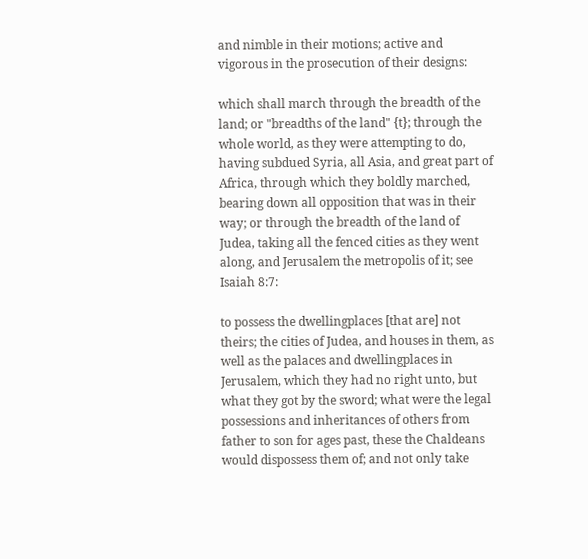and nimble in their motions; active and vigorous in the prosecution of their designs:

which shall march through the breadth of the land; or "breadths of the land" {t}; through the whole world, as they were attempting to do, having subdued Syria, all Asia, and great part of Africa, through which they boldly marched, bearing down all opposition that was in their way; or through the breadth of the land of Judea, taking all the fenced cities as they went along, and Jerusalem the metropolis of it; see Isaiah 8:7:

to possess the dwellingplaces [that are] not theirs; the cities of Judea, and houses in them, as well as the palaces and dwellingplaces in Jerusalem, which they had no right unto, but what they got by the sword; what were the legal possessions and inheritances of others from father to son for ages past, these the Chaldeans would dispossess them of; and not only take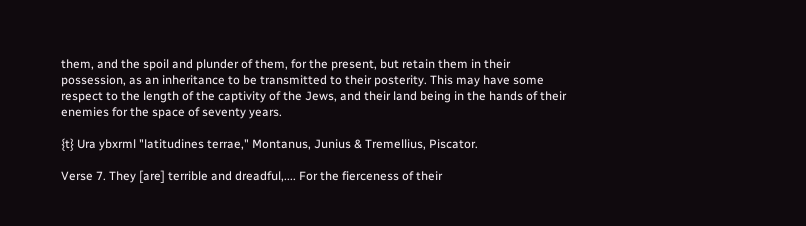them, and the spoil and plunder of them, for the present, but retain them in their possession, as an inheritance to be transmitted to their posterity. This may have some respect to the length of the captivity of the Jews, and their land being in the hands of their enemies for the space of seventy years.

{t} Ura ybxrml "latitudines terrae," Montanus, Junius & Tremellius, Piscator.

Verse 7. They [are] terrible and dreadful,.... For the fierceness of their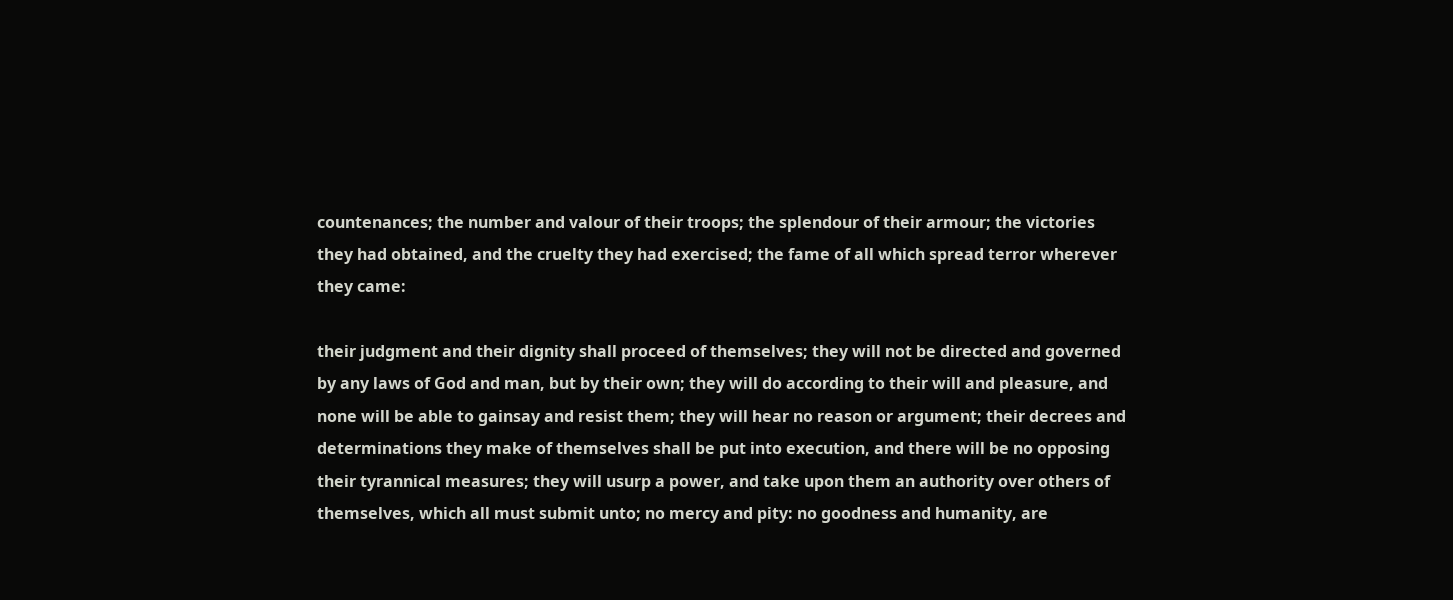countenances; the number and valour of their troops; the splendour of their armour; the victories they had obtained, and the cruelty they had exercised; the fame of all which spread terror wherever they came:

their judgment and their dignity shall proceed of themselves; they will not be directed and governed by any laws of God and man, but by their own; they will do according to their will and pleasure, and none will be able to gainsay and resist them; they will hear no reason or argument; their decrees and determinations they make of themselves shall be put into execution, and there will be no opposing their tyrannical measures; they will usurp a power, and take upon them an authority over others of themselves, which all must submit unto; no mercy and pity: no goodness and humanity, are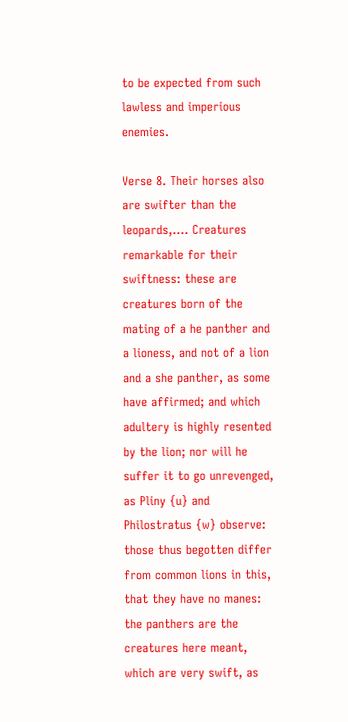to be expected from such lawless and imperious enemies.

Verse 8. Their horses also are swifter than the leopards,.... Creatures remarkable for their swiftness: these are creatures born of the mating of a he panther and a lioness, and not of a lion and a she panther, as some have affirmed; and which adultery is highly resented by the lion; nor will he suffer it to go unrevenged, as Pliny {u} and Philostratus {w} observe: those thus begotten differ from common lions in this, that they have no manes: the panthers are the creatures here meant, which are very swift, as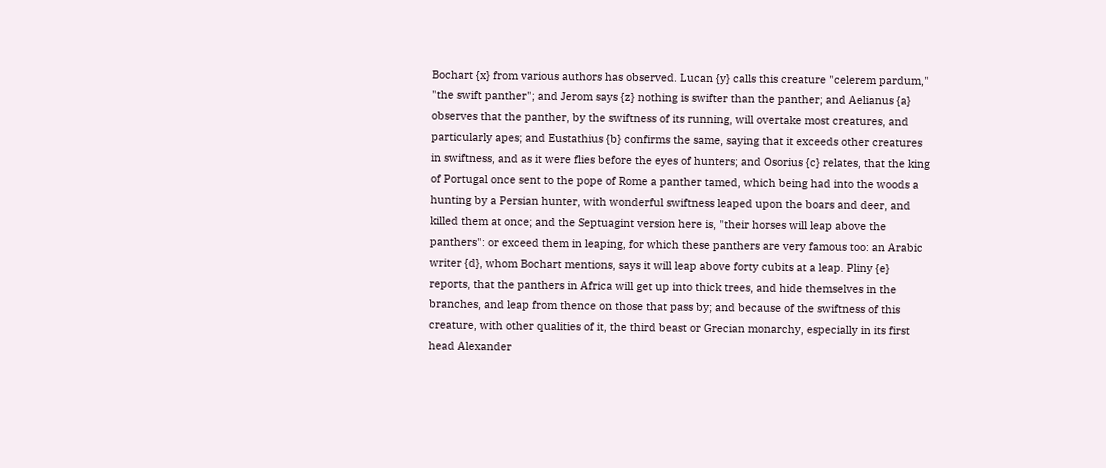Bochart {x} from various authors has observed. Lucan {y} calls this creature "celerem pardum," "the swift panther"; and Jerom says {z} nothing is swifter than the panther; and Aelianus {a} observes that the panther, by the swiftness of its running, will overtake most creatures, and particularly apes; and Eustathius {b} confirms the same, saying that it exceeds other creatures in swiftness, and as it were flies before the eyes of hunters; and Osorius {c} relates, that the king of Portugal once sent to the pope of Rome a panther tamed, which being had into the woods a hunting by a Persian hunter, with wonderful swiftness leaped upon the boars and deer, and killed them at once; and the Septuagint version here is, "their horses will leap above the panthers": or exceed them in leaping, for which these panthers are very famous too: an Arabic writer {d}, whom Bochart mentions, says it will leap above forty cubits at a leap. Pliny {e} reports, that the panthers in Africa will get up into thick trees, and hide themselves in the branches, and leap from thence on those that pass by; and because of the swiftness of this creature, with other qualities of it, the third beast or Grecian monarchy, especially in its first head Alexander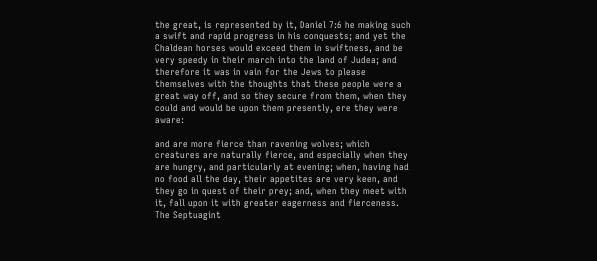the great, is represented by it, Daniel 7:6 he making such a swift and rapid progress in his conquests; and yet the Chaldean horses would exceed them in swiftness, and be very speedy in their march into the land of Judea; and therefore it was in vain for the Jews to please themselves with the thoughts that these people were a great way off, and so they secure from them, when they could and would be upon them presently, ere they were aware:

and are more fierce than ravening wolves; which creatures are naturally fierce, and especially when they are hungry, and particularly at evening; when, having had no food all the day, their appetites are very keen, and they go in quest of their prey; and, when they meet with it, fall upon it with greater eagerness and fierceness. The Septuagint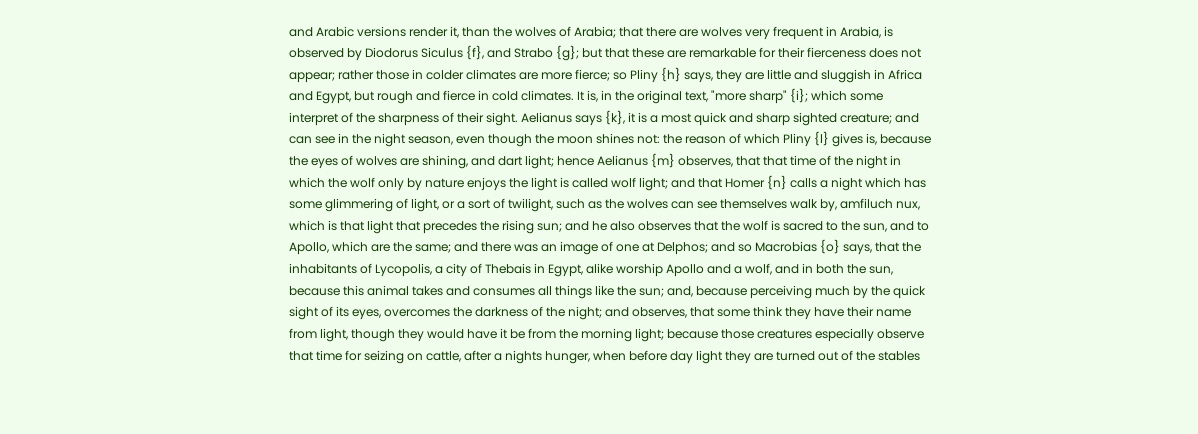and Arabic versions render it, than the wolves of Arabia; that there are wolves very frequent in Arabia, is observed by Diodorus Siculus {f}, and Strabo {g}; but that these are remarkable for their fierceness does not appear; rather those in colder climates are more fierce; so Pliny {h} says, they are little and sluggish in Africa and Egypt, but rough and fierce in cold climates. It is, in the original text, "more sharp" {i}; which some interpret of the sharpness of their sight. Aelianus says {k}, it is a most quick and sharp sighted creature; and can see in the night season, even though the moon shines not: the reason of which Pliny {l} gives is, because the eyes of wolves are shining, and dart light; hence Aelianus {m} observes, that that time of the night in which the wolf only by nature enjoys the light is called wolf light; and that Homer {n} calls a night which has some glimmering of light, or a sort of twilight, such as the wolves can see themselves walk by, amfiluch nux, which is that light that precedes the rising sun; and he also observes that the wolf is sacred to the sun, and to Apollo, which are the same; and there was an image of one at Delphos; and so Macrobias {o} says, that the inhabitants of Lycopolis, a city of Thebais in Egypt, alike worship Apollo and a wolf, and in both the sun, because this animal takes and consumes all things like the sun; and, because perceiving much by the quick sight of its eyes, overcomes the darkness of the night; and observes, that some think they have their name from light, though they would have it be from the morning light; because those creatures especially observe that time for seizing on cattle, after a nights hunger, when before day light they are turned out of the stables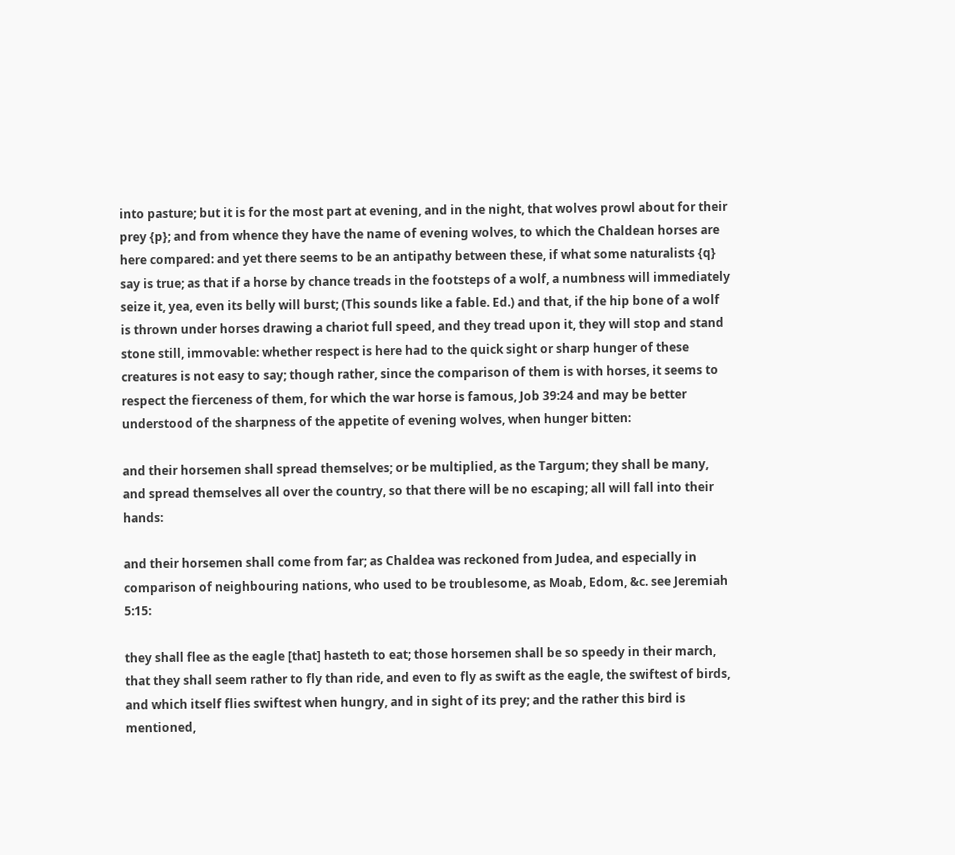into pasture; but it is for the most part at evening, and in the night, that wolves prowl about for their prey {p}; and from whence they have the name of evening wolves, to which the Chaldean horses are here compared: and yet there seems to be an antipathy between these, if what some naturalists {q} say is true; as that if a horse by chance treads in the footsteps of a wolf, a numbness will immediately seize it, yea, even its belly will burst; (This sounds like a fable. Ed.) and that, if the hip bone of a wolf is thrown under horses drawing a chariot full speed, and they tread upon it, they will stop and stand stone still, immovable: whether respect is here had to the quick sight or sharp hunger of these creatures is not easy to say; though rather, since the comparison of them is with horses, it seems to respect the fierceness of them, for which the war horse is famous, Job 39:24 and may be better understood of the sharpness of the appetite of evening wolves, when hunger bitten:

and their horsemen shall spread themselves; or be multiplied, as the Targum; they shall be many, and spread themselves all over the country, so that there will be no escaping; all will fall into their hands:

and their horsemen shall come from far; as Chaldea was reckoned from Judea, and especially in comparison of neighbouring nations, who used to be troublesome, as Moab, Edom, &c. see Jeremiah 5:15:

they shall flee as the eagle [that] hasteth to eat; those horsemen shall be so speedy in their march, that they shall seem rather to fly than ride, and even to fly as swift as the eagle, the swiftest of birds, and which itself flies swiftest when hungry, and in sight of its prey; and the rather this bird is mentioned,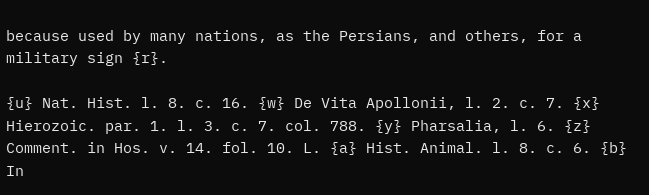because used by many nations, as the Persians, and others, for a military sign {r}.

{u} Nat. Hist. l. 8. c. 16. {w} De Vita Apollonii, l. 2. c. 7. {x} Hierozoic. par. 1. l. 3. c. 7. col. 788. {y} Pharsalia, l. 6. {z} Comment. in Hos. v. 14. fol. 10. L. {a} Hist. Animal. l. 8. c. 6. {b} In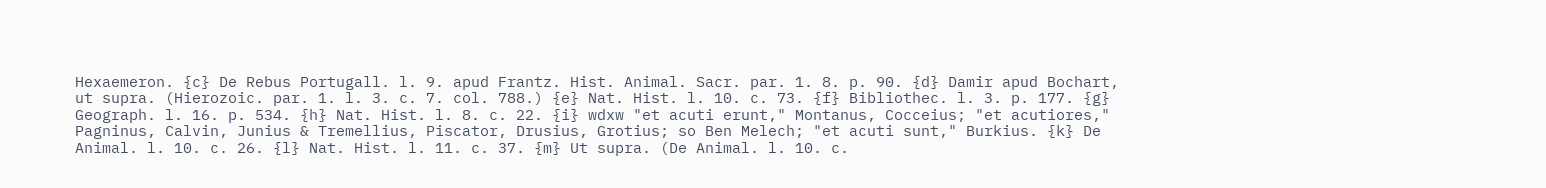Hexaemeron. {c} De Rebus Portugall. l. 9. apud Frantz. Hist. Animal. Sacr. par. 1. 8. p. 90. {d} Damir apud Bochart, ut supra. (Hierozoic. par. 1. l. 3. c. 7. col. 788.) {e} Nat. Hist. l. 10. c. 73. {f} Bibliothec. l. 3. p. 177. {g} Geograph. l. 16. p. 534. {h} Nat. Hist. l. 8. c. 22. {i} wdxw "et acuti erunt," Montanus, Cocceius; "et acutiores," Pagninus, Calvin, Junius & Tremellius, Piscator, Drusius, Grotius; so Ben Melech; "et acuti sunt," Burkius. {k} De Animal. l. 10. c. 26. {l} Nat. Hist. l. 11. c. 37. {m} Ut supra. (De Animal. l. 10. c.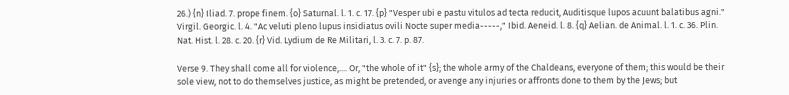26.) {n} Iliad. 7. prope finem. {o} Saturnal. l. 1. c. 17. {p} "Vesper ubi e pastu vitulos ad tecta reducit, Auditisque lupos acuunt balatibus agni." Virgil. Georgic. l. 4. "Ac veluti pleno lupus insidiatus ovili Nocte super media-----," Ibid. Aeneid. l. 8. {q} Aelian. de Animal. l. 1. c. 36. Plin. Nat. Hist. l. 28. c. 20. {r} Vid. Lydium de Re Militari, l. 3. c. 7. p. 87.

Verse 9. They shall come all for violence,.... Or, "the whole of it" {s}; the whole army of the Chaldeans, everyone of them; this would be their sole view, not to do themselves justice, as might be pretended, or avenge any injuries or affronts done to them by the Jews; but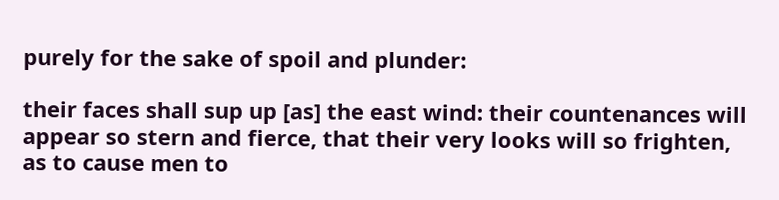purely for the sake of spoil and plunder:

their faces shall sup up [as] the east wind: their countenances will appear so stern and fierce, that their very looks will so frighten, as to cause men to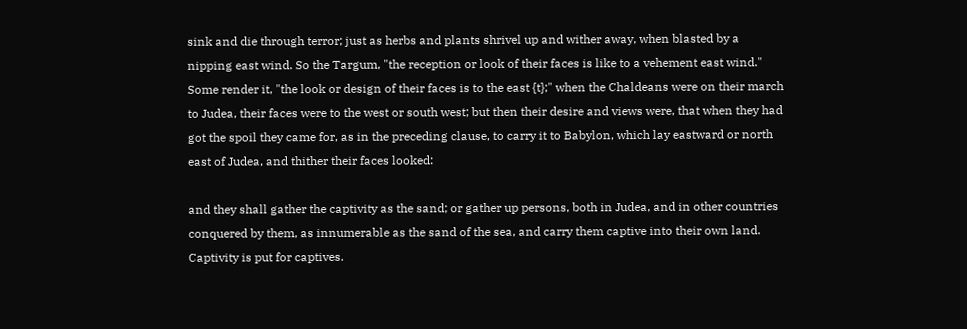sink and die through terror; just as herbs and plants shrivel up and wither away, when blasted by a nipping east wind. So the Targum, "the reception or look of their faces is like to a vehement east wind." Some render it, "the look or design of their faces is to the east {t};" when the Chaldeans were on their march to Judea, their faces were to the west or south west; but then their desire and views were, that when they had got the spoil they came for, as in the preceding clause, to carry it to Babylon, which lay eastward or north east of Judea, and thither their faces looked:

and they shall gather the captivity as the sand; or gather up persons, both in Judea, and in other countries conquered by them, as innumerable as the sand of the sea, and carry them captive into their own land. Captivity is put for captives.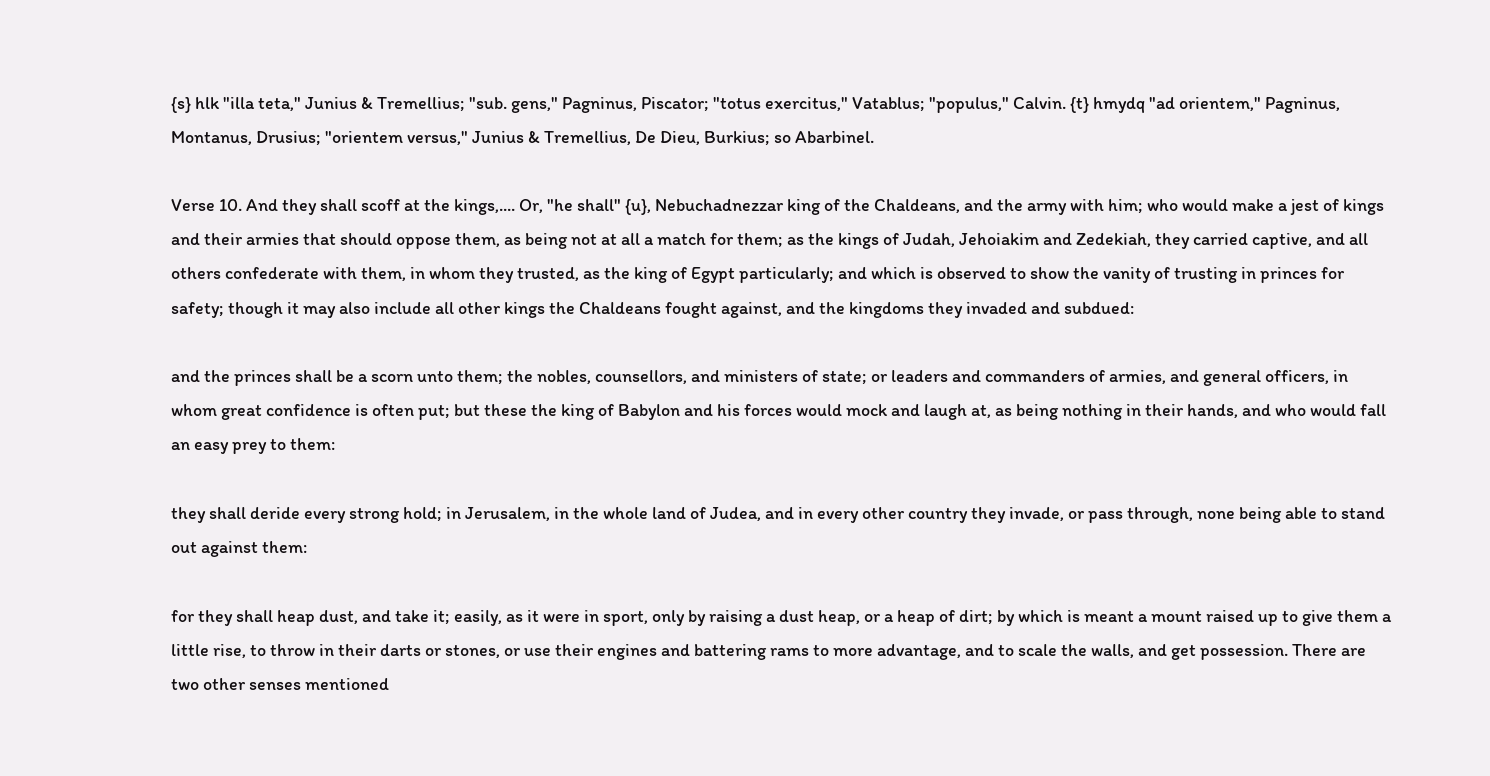{s} hlk "illa teta," Junius & Tremellius; "sub. gens," Pagninus, Piscator; "totus exercitus," Vatablus; "populus," Calvin. {t} hmydq "ad orientem," Pagninus, Montanus, Drusius; "orientem versus," Junius & Tremellius, De Dieu, Burkius; so Abarbinel.

Verse 10. And they shall scoff at the kings,.... Or, "he shall" {u}, Nebuchadnezzar king of the Chaldeans, and the army with him; who would make a jest of kings and their armies that should oppose them, as being not at all a match for them; as the kings of Judah, Jehoiakim and Zedekiah, they carried captive, and all others confederate with them, in whom they trusted, as the king of Egypt particularly; and which is observed to show the vanity of trusting in princes for safety; though it may also include all other kings the Chaldeans fought against, and the kingdoms they invaded and subdued:

and the princes shall be a scorn unto them; the nobles, counsellors, and ministers of state; or leaders and commanders of armies, and general officers, in whom great confidence is often put; but these the king of Babylon and his forces would mock and laugh at, as being nothing in their hands, and who would fall an easy prey to them:

they shall deride every strong hold; in Jerusalem, in the whole land of Judea, and in every other country they invade, or pass through, none being able to stand out against them:

for they shall heap dust, and take it; easily, as it were in sport, only by raising a dust heap, or a heap of dirt; by which is meant a mount raised up to give them a little rise, to throw in their darts or stones, or use their engines and battering rams to more advantage, and to scale the walls, and get possession. There are two other senses mentioned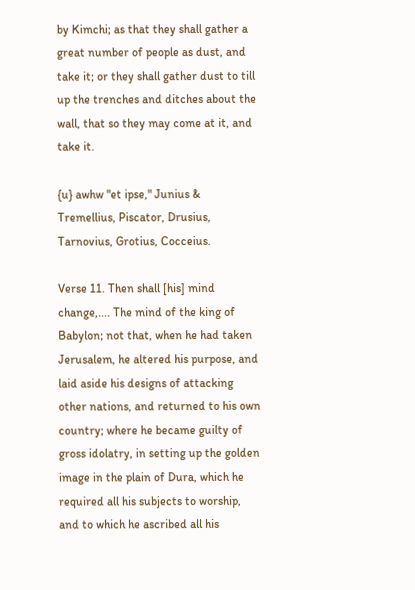by Kimchi; as that they shall gather a great number of people as dust, and take it; or they shall gather dust to till up the trenches and ditches about the wall, that so they may come at it, and take it.

{u} awhw "et ipse," Junius & Tremellius, Piscator, Drusius, Tarnovius, Grotius, Cocceius.

Verse 11. Then shall [his] mind change,.... The mind of the king of Babylon; not that, when he had taken Jerusalem, he altered his purpose, and laid aside his designs of attacking other nations, and returned to his own country; where he became guilty of gross idolatry, in setting up the golden image in the plain of Dura, which he required all his subjects to worship, and to which he ascribed all his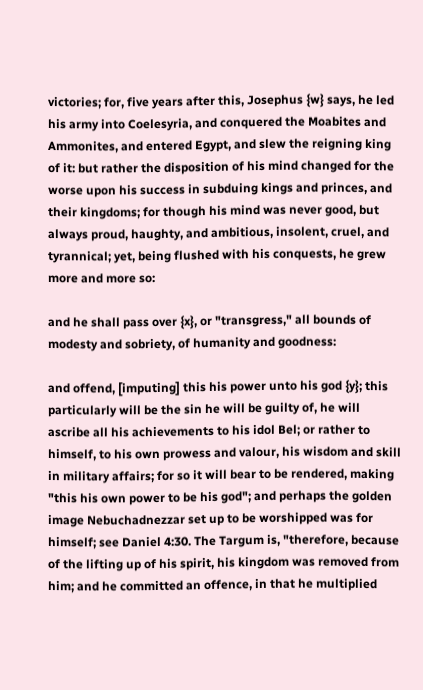victories; for, five years after this, Josephus {w} says, he led his army into Coelesyria, and conquered the Moabites and Ammonites, and entered Egypt, and slew the reigning king of it: but rather the disposition of his mind changed for the worse upon his success in subduing kings and princes, and their kingdoms; for though his mind was never good, but always proud, haughty, and ambitious, insolent, cruel, and tyrannical; yet, being flushed with his conquests, he grew more and more so:

and he shall pass over {x}, or "transgress," all bounds of modesty and sobriety, of humanity and goodness:

and offend, [imputing] this his power unto his god {y}; this particularly will be the sin he will be guilty of, he will ascribe all his achievements to his idol Bel; or rather to himself, to his own prowess and valour, his wisdom and skill in military affairs; for so it will bear to be rendered, making "this his own power to be his god"; and perhaps the golden image Nebuchadnezzar set up to be worshipped was for himself; see Daniel 4:30. The Targum is, "therefore, because of the lifting up of his spirit, his kingdom was removed from him; and he committed an offence, in that he multiplied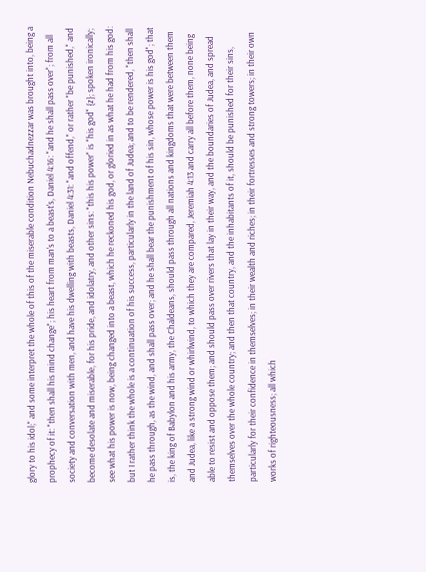glory to his idol;" and some interpret the whole of this of the miserable condition Nebuchadnezzar was brought into, being a prophecy of it: "then shall his mind change"; his heart from man's to a beast's, Daniel 4:16: "and he shall pass over"; from all society and conversation with men, and have his dwelling with beasts, Daniel 4:31: "and offend," or rather "be punished," and become desolate and miserable, for his pride, and idolatry, and other sins: "this his power" is "his god" {z}; spoken ironically; see what his power is now, being changed into a beast, which he reckoned his god, or gloried in as what he had from his god: but I rather think the whole is a continuation of his success, particularly in the land of Judea; and to be rendered, "then shall he pass through, as the wind, and shall pass over; and he shall bear the punishment of his sin, whose power is his god"; that is, the king of Babylon and his army, the Chaldeans, should pass through all nations and kingdoms that were between them and Judea, like a strong wind or whirlwind, to which they are compared, Jeremiah 4:13 and carry all before them, none being able to resist and oppose them; and should pass over rivers that lay in their way, and the boundaries of Judea, and spread themselves over the whole country; and then that country, and the inhabitants of it, should be punished for their sins, particularly for their confidence in themselves; in their wealth and riches; in their fortresses and strong towers; in their own works of righteousness; all which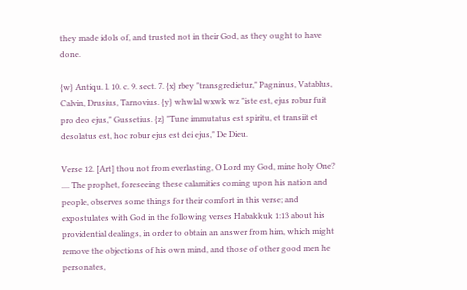they made idols of, and trusted not in their God, as they ought to have done.

{w} Antiqu. l. 10. c. 9. sect. 7. {x} rbey "transgredietur," Pagninus, Vatablus, Calvin, Drusius, Tarnovius. {y} whwlal wxwk wz "iste est, ejus robur fuit pro deo ejus," Gussetius. {z} "Tune immutatus est spiritu, et transiit et desolatus est, hoc robur ejus est dei ejus," De Dieu.

Verse 12. [Art] thou not from everlasting, O Lord my God, mine holy One? .... The prophet, foreseeing these calamities coming upon his nation and people, observes some things for their comfort in this verse; and expostulates with God in the following verses Habakkuk 1:13 about his providential dealings, in order to obtain an answer from him, which might remove the objections of his own mind, and those of other good men he personates,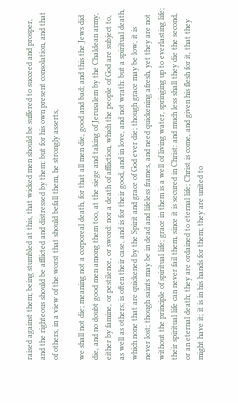raised against them; being stumbled at this, that wicked men should be suffered to succeed and prosper, and the righteous should be afflicted and distressed by them: but for his own present consolation, and that of others, in a view of the worst that should befall them, he strongly asserts,

we shall not die; meaning not a corporeal death, for that all men die, good and bad; and this the Jews did die, and no doubt good men among them too, at the siege and taking of Jerusalem by the Chaldean army, either by famine, or pestilence, or sword: nor a death of affliction, which the people of God are subject to, as well as others; is often their case, and is for their good, and in love, and not wrath: but a spiritual death, which none that are quickened by the Spirit and grace of God ever die; though grace may be low, it is never lost; though saints may be in dead and lifeless frames, and need quickening afresh, yet they are not without the principle of spiritual life; grace in them is a well of living water, springing up to everlasting life; their spiritual life can never fail them, since it is secured in Christ: and much less shall they die the second, or an eternal death; they are ordained to eternal life; Christ is come, and given his flesh for it, that they might have it; it is in his hands for them; they are united to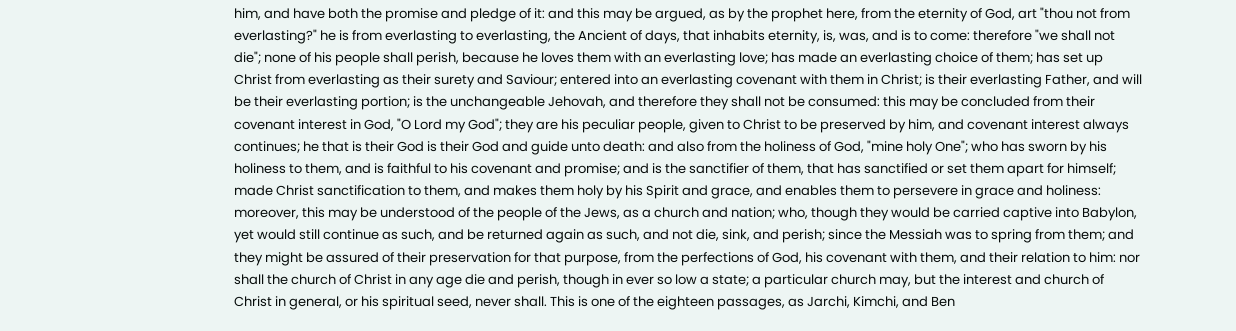him, and have both the promise and pledge of it: and this may be argued, as by the prophet here, from the eternity of God, art "thou not from everlasting?" he is from everlasting to everlasting, the Ancient of days, that inhabits eternity, is, was, and is to come: therefore "we shall not die"; none of his people shall perish, because he loves them with an everlasting love; has made an everlasting choice of them; has set up Christ from everlasting as their surety and Saviour; entered into an everlasting covenant with them in Christ; is their everlasting Father, and will be their everlasting portion; is the unchangeable Jehovah, and therefore they shall not be consumed: this may be concluded from their covenant interest in God, "O Lord my God"; they are his peculiar people, given to Christ to be preserved by him, and covenant interest always continues; he that is their God is their God and guide unto death: and also from the holiness of God, "mine holy One"; who has sworn by his holiness to them, and is faithful to his covenant and promise; and is the sanctifier of them, that has sanctified or set them apart for himself; made Christ sanctification to them, and makes them holy by his Spirit and grace, and enables them to persevere in grace and holiness: moreover, this may be understood of the people of the Jews, as a church and nation; who, though they would be carried captive into Babylon, yet would still continue as such, and be returned again as such, and not die, sink, and perish; since the Messiah was to spring from them; and they might be assured of their preservation for that purpose, from the perfections of God, his covenant with them, and their relation to him: nor shall the church of Christ in any age die and perish, though in ever so low a state; a particular church may, but the interest and church of Christ in general, or his spiritual seed, never shall. This is one of the eighteen passages, as Jarchi, Kimchi, and Ben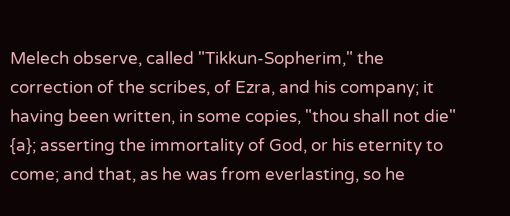Melech observe, called "Tikkun-Sopherim," the correction of the scribes, of Ezra, and his company; it having been written, in some copies, "thou shall not die" {a}; asserting the immortality of God, or his eternity to come; and that, as he was from everlasting, so he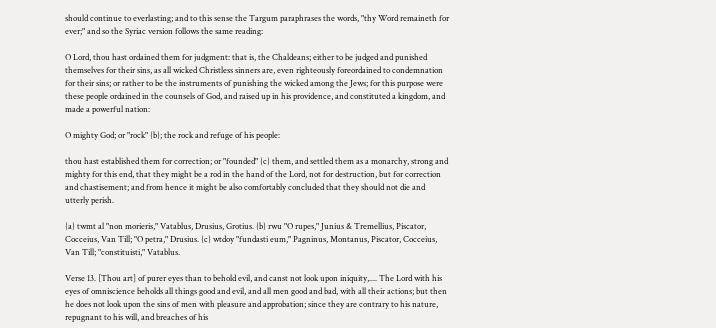should continue to everlasting; and to this sense the Targum paraphrases the words, "thy Word remaineth for ever;" and so the Syriac version follows the same reading:

O Lord, thou hast ordained them for judgment: that is, the Chaldeans; either to be judged and punished themselves for their sins, as all wicked Christless sinners are, even righteously foreordained to condemnation for their sins; or rather to be the instruments of punishing the wicked among the Jews; for this purpose were these people ordained in the counsels of God, and raised up in his providence, and constituted a kingdom, and made a powerful nation:

O mighty God; or "rock" {b}; the rock and refuge of his people:

thou hast established them for correction; or "founded" {c} them, and settled them as a monarchy, strong and mighty for this end, that they might be a rod in the hand of the Lord, not for destruction, but for correction and chastisement; and from hence it might be also comfortably concluded that they should not die and utterly perish.

{a} twmt al "non morieris," Vatablus, Drusius, Grotius. {b} rwu "O rupes," Junius & Tremellius, Piscator, Cocceius, Van Till; "O petra," Drusius. {c} wtdoy "fundasti eum," Pagninus, Montanus, Piscator, Cocceius, Van Till; "constituisti," Vatablus.

Verse 13. [Thou art] of purer eyes than to behold evil, and canst not look upon iniquity,.... The Lord with his eyes of omniscience beholds all things good and evil, and all men good and bad, with all their actions; but then he does not look upon the sins of men with pleasure and approbation; since they are contrary to his nature, repugnant to his will, and breaches of his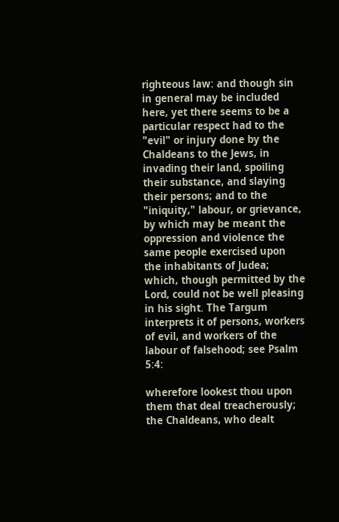righteous law: and though sin in general may be included here, yet there seems to be a particular respect had to the "evil" or injury done by the Chaldeans to the Jews, in invading their land, spoiling their substance, and slaying their persons; and to the "iniquity," labour, or grievance, by which may be meant the oppression and violence the same people exercised upon the inhabitants of Judea; which, though permitted by the Lord, could not be well pleasing in his sight. The Targum interprets it of persons, workers of evil, and workers of the labour of falsehood; see Psalm 5:4:

wherefore lookest thou upon them that deal treacherously; the Chaldeans, who dealt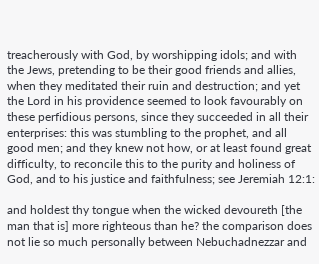treacherously with God, by worshipping idols; and with the Jews, pretending to be their good friends and allies, when they meditated their ruin and destruction; and yet the Lord in his providence seemed to look favourably on these perfidious persons, since they succeeded in all their enterprises: this was stumbling to the prophet, and all good men; and they knew not how, or at least found great difficulty, to reconcile this to the purity and holiness of God, and to his justice and faithfulness; see Jeremiah 12:1:

and holdest thy tongue when the wicked devoureth [the man that is] more righteous than he? the comparison does not lie so much personally between Nebuchadnezzar and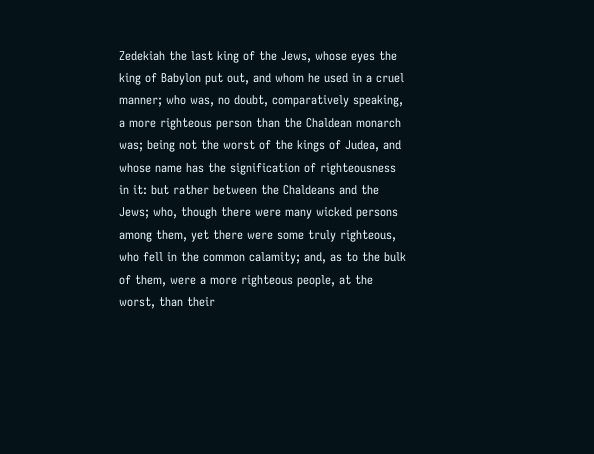Zedekiah the last king of the Jews, whose eyes the king of Babylon put out, and whom he used in a cruel manner; who was, no doubt, comparatively speaking, a more righteous person than the Chaldean monarch was; being not the worst of the kings of Judea, and whose name has the signification of righteousness in it: but rather between the Chaldeans and the Jews; who, though there were many wicked persons among them, yet there were some truly righteous, who fell in the common calamity; and, as to the bulk of them, were a more righteous people, at the worst, than their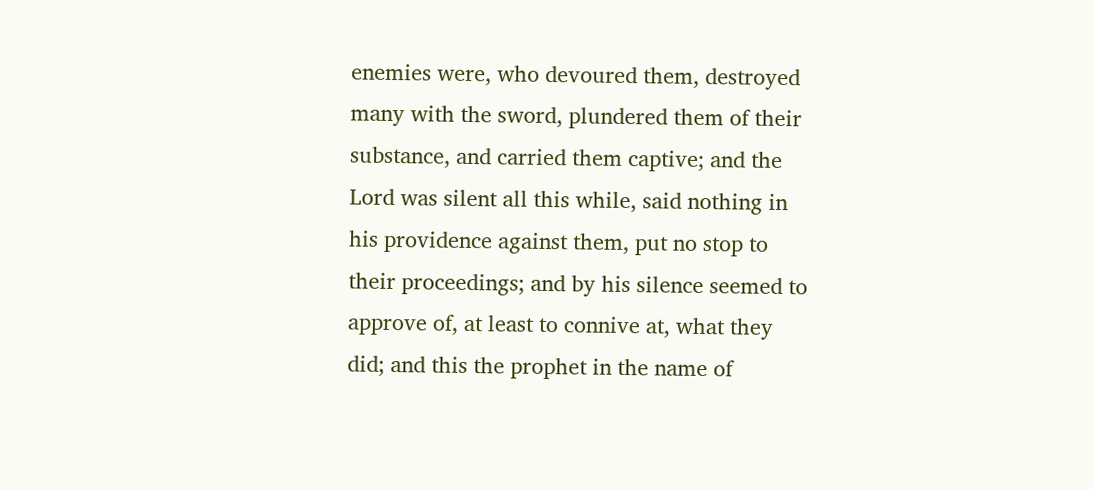enemies were, who devoured them, destroyed many with the sword, plundered them of their substance, and carried them captive; and the Lord was silent all this while, said nothing in his providence against them, put no stop to their proceedings; and by his silence seemed to approve of, at least to connive at, what they did; and this the prophet in the name of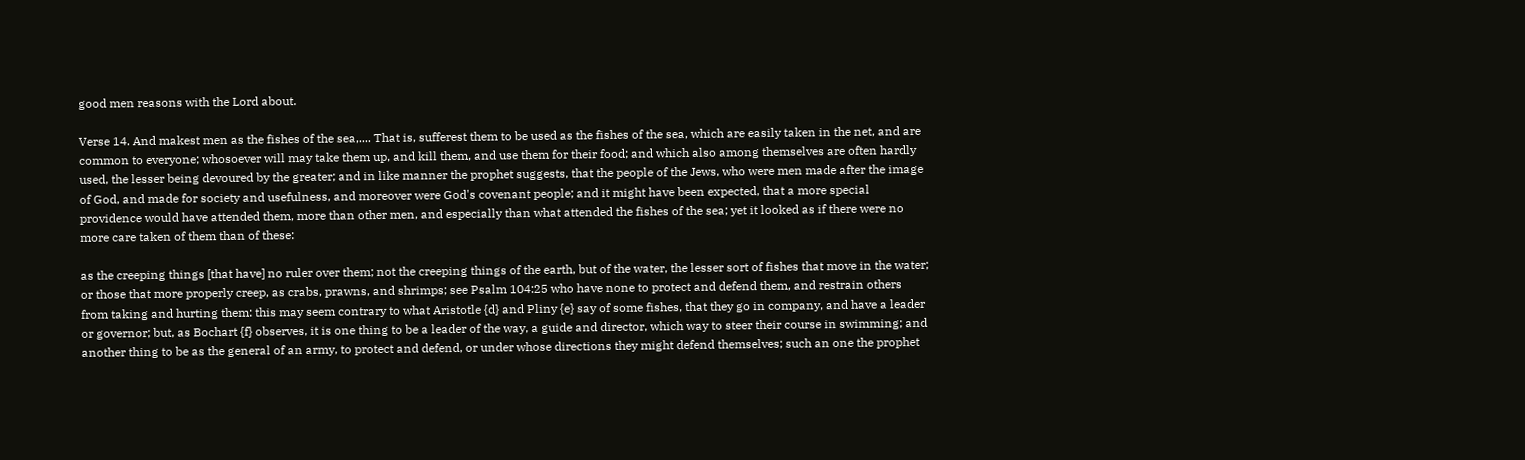good men reasons with the Lord about.

Verse 14. And makest men as the fishes of the sea,.... That is, sufferest them to be used as the fishes of the sea, which are easily taken in the net, and are common to everyone; whosoever will may take them up, and kill them, and use them for their food; and which also among themselves are often hardly used, the lesser being devoured by the greater; and in like manner the prophet suggests, that the people of the Jews, who were men made after the image of God, and made for society and usefulness, and moreover were God's covenant people; and it might have been expected, that a more special providence would have attended them, more than other men, and especially than what attended the fishes of the sea; yet it looked as if there were no more care taken of them than of these:

as the creeping things [that have] no ruler over them; not the creeping things of the earth, but of the water, the lesser sort of fishes that move in the water; or those that more properly creep, as crabs, prawns, and shrimps; see Psalm 104:25 who have none to protect and defend them, and restrain others from taking and hurting them: this may seem contrary to what Aristotle {d} and Pliny {e} say of some fishes, that they go in company, and have a leader or governor; but, as Bochart {f} observes, it is one thing to be a leader of the way, a guide and director, which way to steer their course in swimming; and another thing to be as the general of an army, to protect and defend, or under whose directions they might defend themselves; such an one the prophet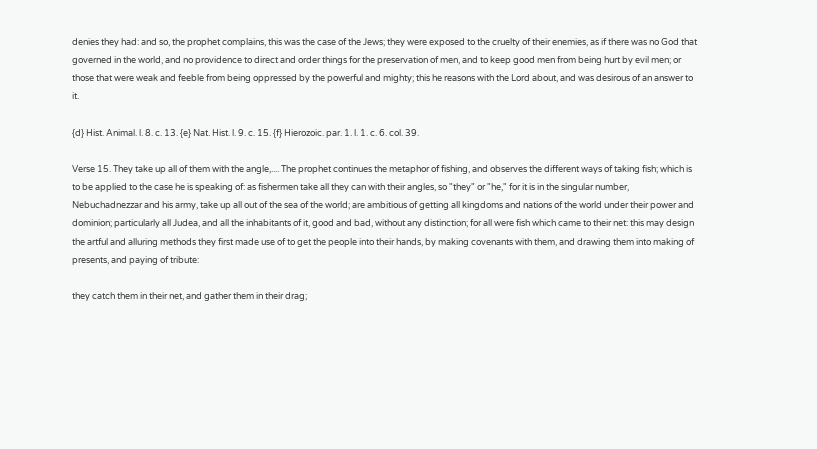denies they had: and so, the prophet complains, this was the case of the Jews; they were exposed to the cruelty of their enemies, as if there was no God that governed in the world, and no providence to direct and order things for the preservation of men, and to keep good men from being hurt by evil men; or those that were weak and feeble from being oppressed by the powerful and mighty; this he reasons with the Lord about, and was desirous of an answer to it.

{d} Hist. Animal. l. 8. c. 13. {e} Nat. Hist. l. 9. c. 15. {f} Hierozoic. par. 1. l. 1. c. 6. col. 39.

Verse 15. They take up all of them with the angle,.... The prophet continues the metaphor of fishing, and observes the different ways of taking fish; which is to be applied to the case he is speaking of: as fishermen take all they can with their angles, so "they" or "he," for it is in the singular number, Nebuchadnezzar and his army, take up all out of the sea of the world; are ambitious of getting all kingdoms and nations of the world under their power and dominion; particularly all Judea, and all the inhabitants of it, good and bad, without any distinction; for all were fish which came to their net: this may design the artful and alluring methods they first made use of to get the people into their hands, by making covenants with them, and drawing them into making of presents, and paying of tribute:

they catch them in their net, and gather them in their drag;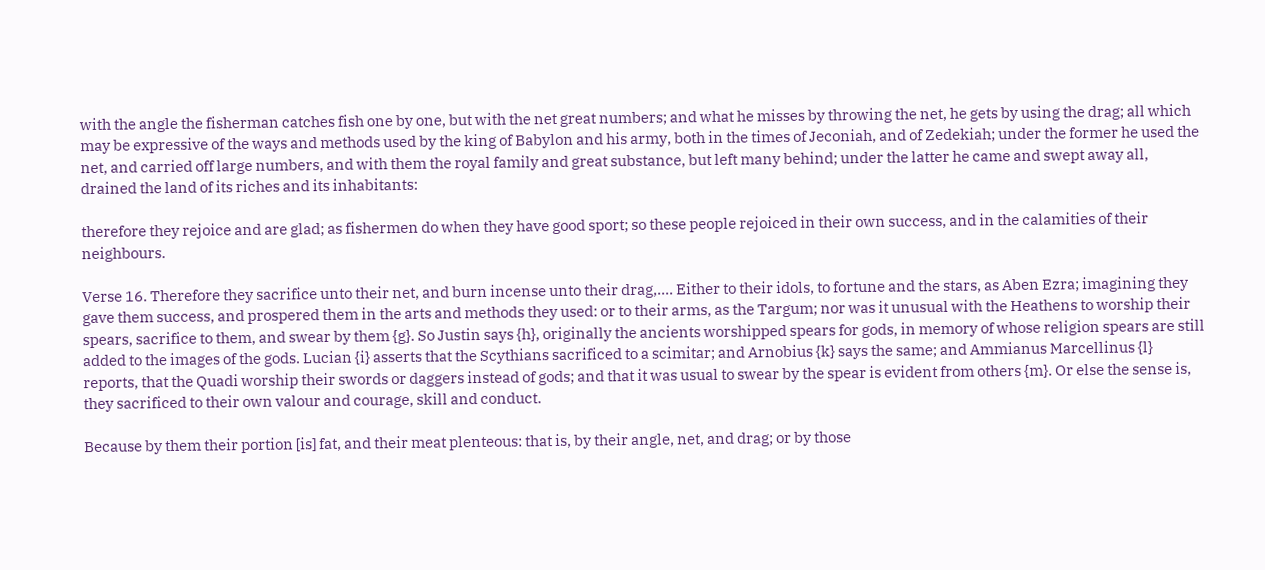with the angle the fisherman catches fish one by one, but with the net great numbers; and what he misses by throwing the net, he gets by using the drag; all which may be expressive of the ways and methods used by the king of Babylon and his army, both in the times of Jeconiah, and of Zedekiah; under the former he used the net, and carried off large numbers, and with them the royal family and great substance, but left many behind; under the latter he came and swept away all, drained the land of its riches and its inhabitants:

therefore they rejoice and are glad; as fishermen do when they have good sport; so these people rejoiced in their own success, and in the calamities of their neighbours.

Verse 16. Therefore they sacrifice unto their net, and burn incense unto their drag,.... Either to their idols, to fortune and the stars, as Aben Ezra; imagining they gave them success, and prospered them in the arts and methods they used: or to their arms, as the Targum; nor was it unusual with the Heathens to worship their spears, sacrifice to them, and swear by them {g}. So Justin says {h}, originally the ancients worshipped spears for gods, in memory of whose religion spears are still added to the images of the gods. Lucian {i} asserts that the Scythians sacrificed to a scimitar; and Arnobius {k} says the same; and Ammianus Marcellinus {l} reports, that the Quadi worship their swords or daggers instead of gods; and that it was usual to swear by the spear is evident from others {m}. Or else the sense is, they sacrificed to their own valour and courage, skill and conduct.

Because by them their portion [is] fat, and their meat plenteous: that is, by their angle, net, and drag; or by those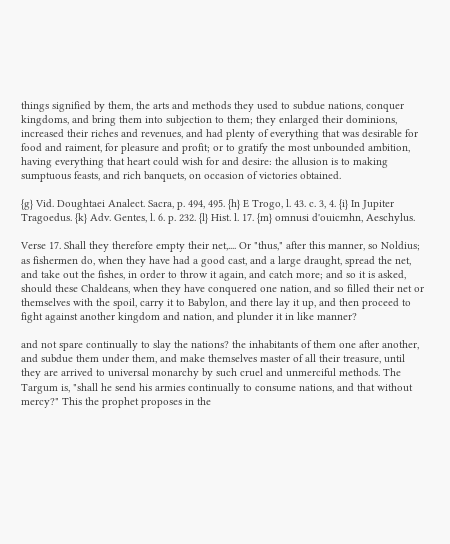things signified by them, the arts and methods they used to subdue nations, conquer kingdoms, and bring them into subjection to them; they enlarged their dominions, increased their riches and revenues, and had plenty of everything that was desirable for food and raiment, for pleasure and profit; or to gratify the most unbounded ambition, having everything that heart could wish for and desire: the allusion is to making sumptuous feasts, and rich banquets, on occasion of victories obtained.

{g} Vid. Doughtaei Analect. Sacra, p. 494, 495. {h} E Trogo, l. 43. c. 3, 4. {i} In Jupiter Tragoedus. {k} Adv. Gentes, l. 6. p. 232. {l} Hist. l. 17. {m} omnusi d'ouicmhn, Aeschylus.

Verse 17. Shall they therefore empty their net,.... Or "thus," after this manner, so Noldius; as fishermen do, when they have had a good cast, and a large draught, spread the net, and take out the fishes, in order to throw it again, and catch more; and so it is asked, should these Chaldeans, when they have conquered one nation, and so filled their net or themselves with the spoil, carry it to Babylon, and there lay it up, and then proceed to fight against another kingdom and nation, and plunder it in like manner?

and not spare continually to slay the nations? the inhabitants of them one after another, and subdue them under them, and make themselves master of all their treasure, until they are arrived to universal monarchy by such cruel and unmerciful methods. The Targum is, "shall he send his armies continually to consume nations, and that without mercy?" This the prophet proposes in the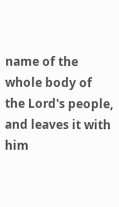name of the whole body of the Lord's people, and leaves it with him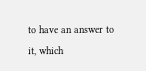to have an answer to it, which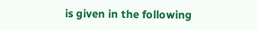is given in the following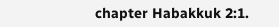chapter Habakkuk 2:1.